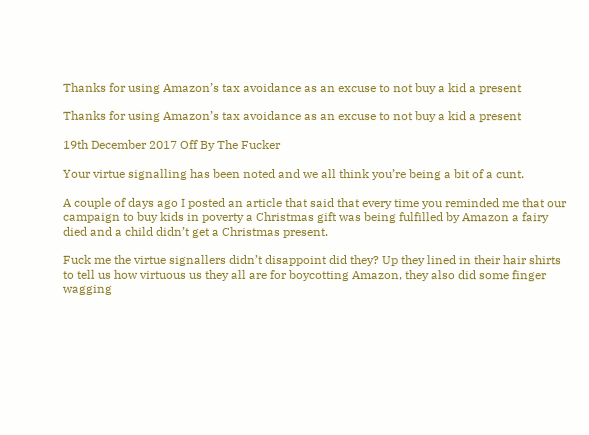Thanks for using Amazon’s tax avoidance as an excuse to not buy a kid a present

Thanks for using Amazon’s tax avoidance as an excuse to not buy a kid a present

19th December 2017 Off By The Fucker

Your virtue signalling has been noted and we all think you’re being a bit of a cunt.

A couple of days ago I posted an article that said that every time you reminded me that our campaign to buy kids in poverty a Christmas gift was being fulfilled by Amazon a fairy died and a child didn’t get a Christmas present.

Fuck me the virtue signallers didn’t disappoint did they? Up they lined in their hair shirts to tell us how virtuous us they all are for boycotting Amazon, they also did some finger wagging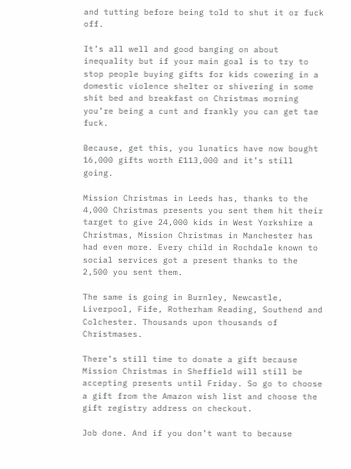and tutting before being told to shut it or fuck off.

It’s all well and good banging on about inequality but if your main goal is to try to stop people buying gifts for kids cowering in a domestic violence shelter or shivering in some shit bed and breakfast on Christmas morning you’re being a cunt and frankly you can get tae fuck.

Because, get this, you lunatics have now bought 16,000 gifts worth £113,000 and it’s still going.

Mission Christmas in Leeds has, thanks to the 4,000 Christmas presents you sent them hit their target to give 24,000 kids in West Yorkshire a Christmas, Mission Christmas in Manchester has had even more. Every child in Rochdale known to social services got a present thanks to the 2,500 you sent them.

The same is going in Burnley, Newcastle, Liverpool, Fife, Rotherham Reading, Southend and Colchester. Thousands upon thousands of Christmases.

There’s still time to donate a gift because Mission Christmas in Sheffield will still be accepting presents until Friday. So go to choose a gift from the Amazon wish list and choose the gift registry address on checkout.

Job done. And if you don’t want to because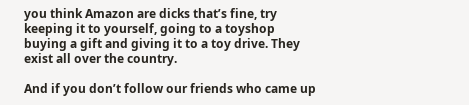you think Amazon are dicks that’s fine, try keeping it to yourself, going to a toyshop buying a gift and giving it to a toy drive. They exist all over the country.

And if you don’t follow our friends who came up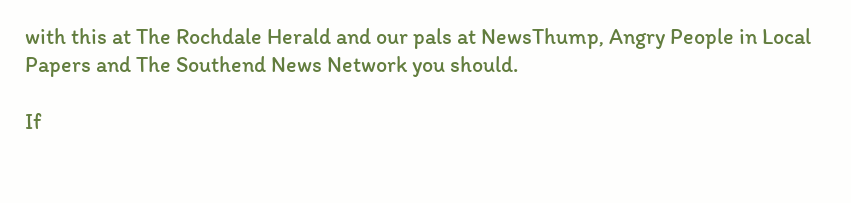with this at The Rochdale Herald and our pals at NewsThump, Angry People in Local Papers and The Southend News Network you should.

If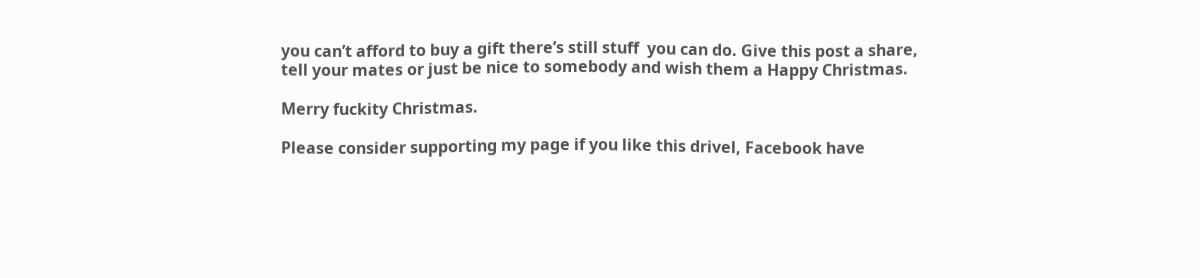you can’t afford to buy a gift there’s still stuff  you can do. Give this post a share, tell your mates or just be nice to somebody and wish them a Happy Christmas.

Merry fuckity Christmas.

Please consider supporting my page if you like this drivel, Facebook have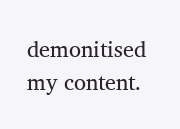demonitised my content.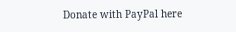Donate with PayPal here